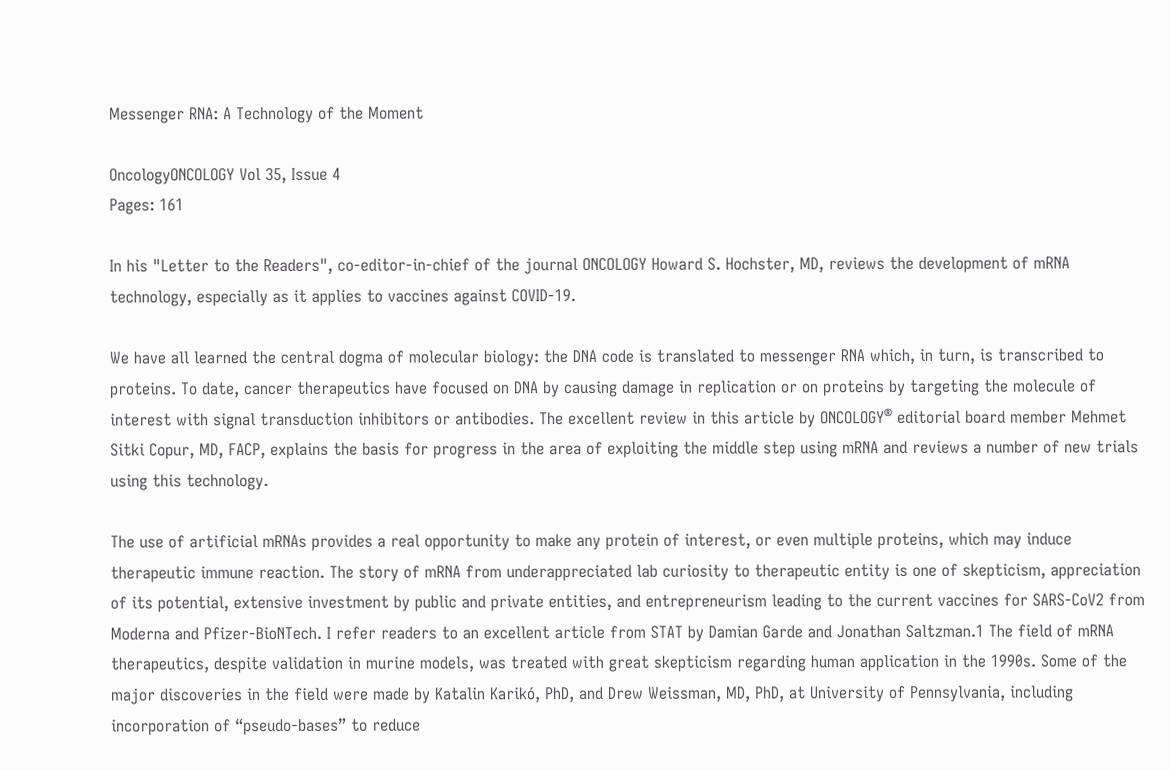Messenger RNA: A Technology of the Moment

OncologyONCOLOGY Vol 35, Issue 4
Pages: 161

In his "Letter to the Readers", co-editor-in-chief of the journal ONCOLOGY Howard S. Hochster, MD, reviews the development of mRNA technology, especially as it applies to vaccines against COVID-19.

We have all learned the central dogma of molecular biology: the DNA code is translated to messenger RNA which, in turn, is transcribed to proteins. To date, cancer therapeutics have focused on DNA by causing damage in replication or on proteins by targeting the molecule of interest with signal transduction inhibitors or antibodies. The excellent review in this article by ONCOLOGY® editorial board member Mehmet Sitki Copur, MD, FACP, explains the basis for progress in the area of exploiting the middle step using mRNA and reviews a number of new trials using this technology.

The use of artificial mRNAs provides a real opportunity to make any protein of interest, or even multiple proteins, which may induce therapeutic immune reaction. The story of mRNA from underappreciated lab curiosity to therapeutic entity is one of skepticism, appreciation of its potential, extensive investment by public and private entities, and entrepreneurism leading to the current vaccines for SARS-CoV2 from Moderna and Pfizer-BioNTech. I refer readers to an excellent article from STAT by Damian Garde and Jonathan Saltzman.1 The field of mRNA therapeutics, despite validation in murine models, was treated with great skepticism regarding human application in the 1990s. Some of the major discoveries in the field were made by Katalin Karikó, PhD, and Drew Weissman, MD, PhD, at University of Pennsylvania, including incorporation of “pseudo-bases” to reduce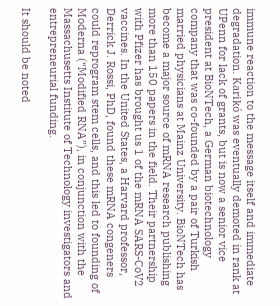immune reaction to the message itself and immediate degradation. Karikó was eventually demoted in rank at UPenn for lack of grants, but is now a senior vice president at BioNTech, a German biotechnology company that was co-founded by a pair of Turkish married physicians at Mainz University. BioNTech has become a major source of mRNA research publishing more than 150 papers in the field. Their partnership with Pfizer has brought us 1 of the mRNA SARS-CoV2 vaccines. In the United States, a Harvard professor, Derrick J. Rossi, PhD, found these mRNA congeners could reprogram stem cells, and this led to founding of Moderna (“Modified RNA”), in conjunction with the Massachusetts Institute of Technology investigators and entrepreneurial funding.

It should be noted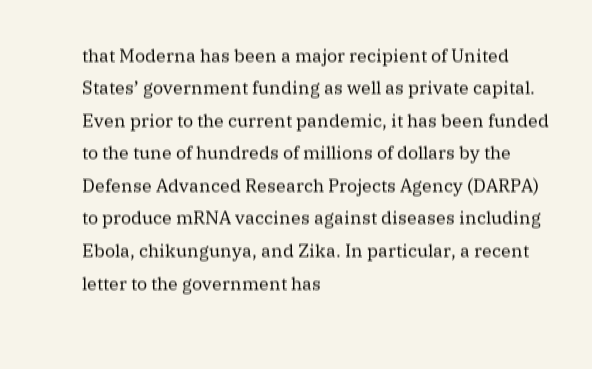that Moderna has been a major recipient of United States’ government funding as well as private capital. Even prior to the current pandemic, it has been funded to the tune of hundreds of millions of dollars by the Defense Advanced Research Projects Agency (DARPA) to produce mRNA vaccines against diseases including Ebola, chikungunya, and Zika. In particular, a recent letter to the government has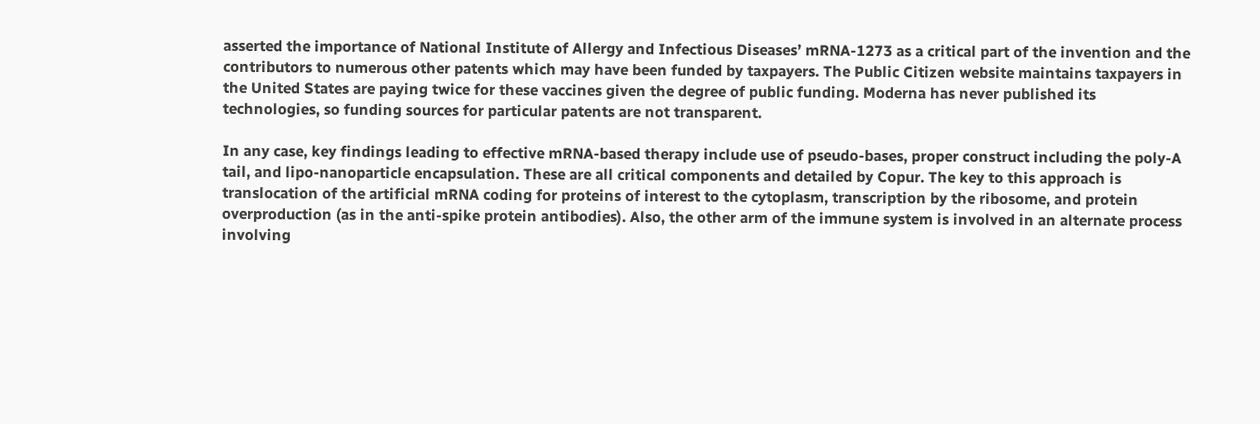asserted the importance of National Institute of Allergy and Infectious Diseases’ mRNA-1273 as a critical part of the invention and the contributors to numerous other patents which may have been funded by taxpayers. The Public Citizen website maintains taxpayers in the United States are paying twice for these vaccines given the degree of public funding. Moderna has never published its technologies, so funding sources for particular patents are not transparent.

In any case, key findings leading to effective mRNA-based therapy include use of pseudo-bases, proper construct including the poly-A tail, and lipo-nanoparticle encapsulation. These are all critical components and detailed by Copur. The key to this approach is translocation of the artificial mRNA coding for proteins of interest to the cytoplasm, transcription by the ribosome, and protein overproduction (as in the anti-spike protein antibodies). Also, the other arm of the immune system is involved in an alternate process involving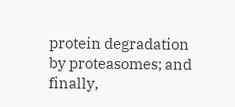protein degradation by proteasomes; and finally,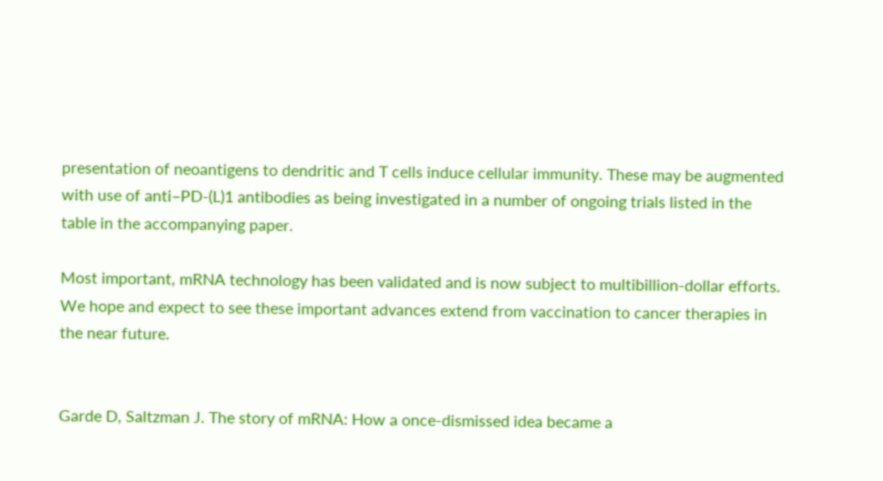presentation of neoantigens to dendritic and T cells induce cellular immunity. These may be augmented with use of anti–PD-(L)1 antibodies as being investigated in a number of ongoing trials listed in the table in the accompanying paper.

Most important, mRNA technology has been validated and is now subject to multibillion-dollar efforts. We hope and expect to see these important advances extend from vaccination to cancer therapies in the near future.


Garde D, Saltzman J. The story of mRNA: How a once-dismissed idea became a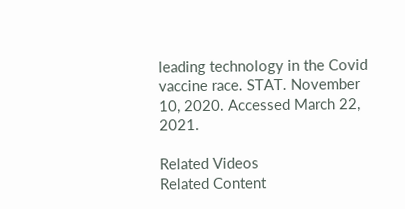leading technology in the Covid vaccine race. STAT. November 10, 2020. Accessed March 22, 2021.

Related Videos
Related Content